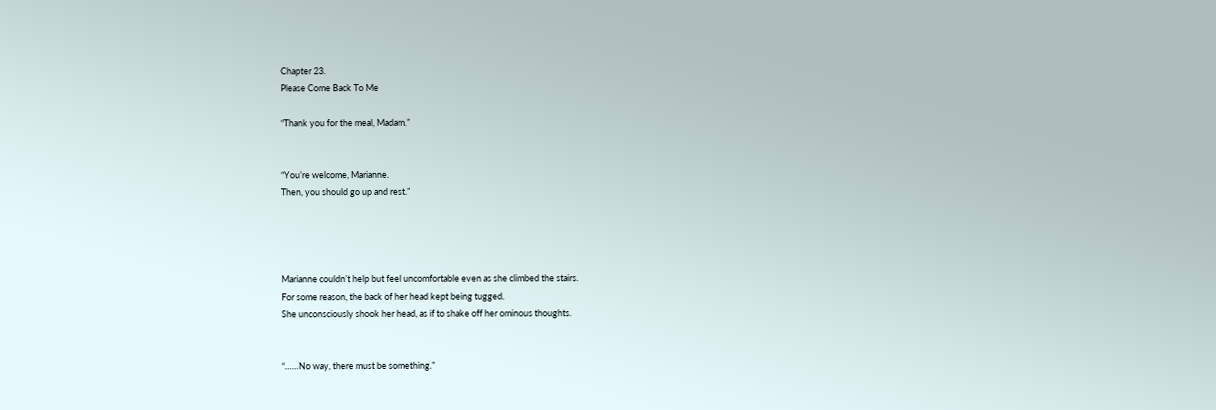Chapter 23.
Please Come Back To Me

“Thank you for the meal, Madam.”


“You’re welcome, Marianne.
Then, you should go up and rest.”




Marianne couldn’t help but feel uncomfortable even as she climbed the stairs.
For some reason, the back of her head kept being tugged.
She unconsciously shook her head, as if to shake off her ominous thoughts.


“……No way, there must be something.”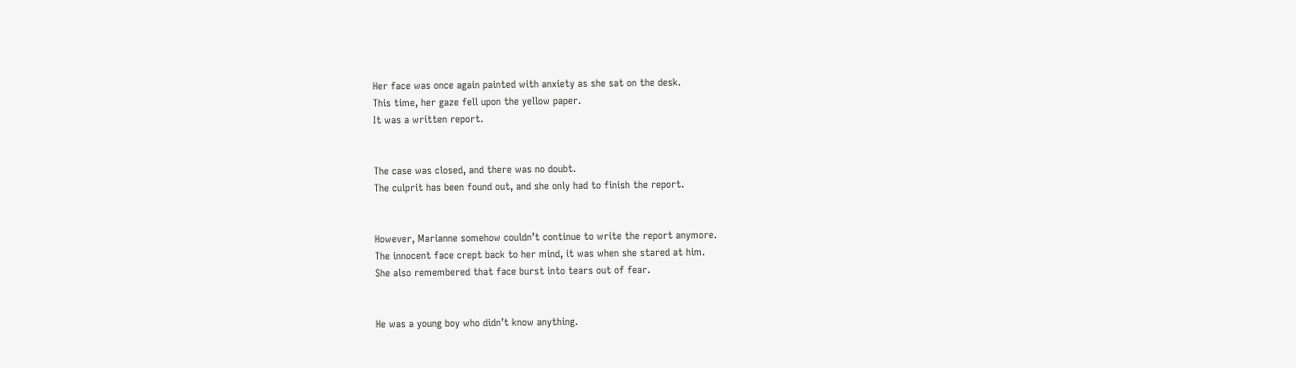Her face was once again painted with anxiety as she sat on the desk.
This time, her gaze fell upon the yellow paper.
It was a written report.


The case was closed, and there was no doubt.
The culprit has been found out, and she only had to finish the report.


However, Marianne somehow couldn’t continue to write the report anymore.
The innocent face crept back to her mind, it was when she stared at him.
She also remembered that face burst into tears out of fear.


He was a young boy who didn’t know anything.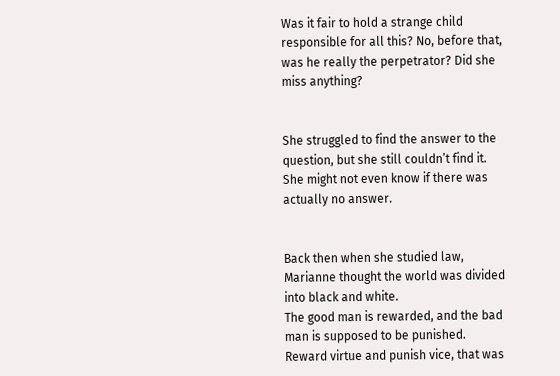Was it fair to hold a strange child responsible for all this? No, before that, was he really the perpetrator? Did she miss anything?


She struggled to find the answer to the question, but she still couldn’t find it.
She might not even know if there was actually no answer.


Back then when she studied law, Marianne thought the world was divided into black and white.
The good man is rewarded, and the bad man is supposed to be punished.
Reward virtue and punish vice, that was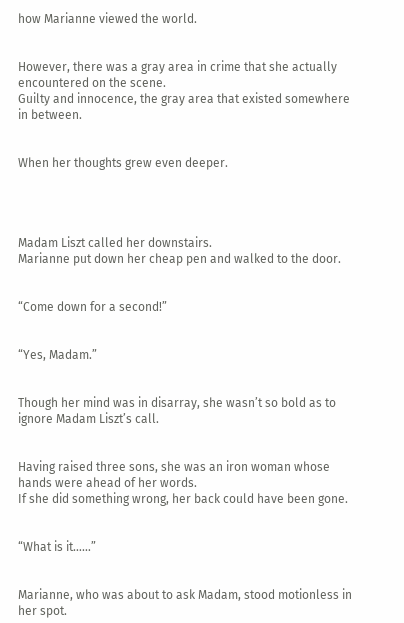how Marianne viewed the world.


However, there was a gray area in crime that she actually encountered on the scene.
Guilty and innocence, the gray area that existed somewhere in between.


When her thoughts grew even deeper.




Madam Liszt called her downstairs.
Marianne put down her cheap pen and walked to the door.


“Come down for a second!”


“Yes, Madam.”


Though her mind was in disarray, she wasn’t so bold as to ignore Madam Liszt’s call.


Having raised three sons, she was an iron woman whose hands were ahead of her words.
If she did something wrong, her back could have been gone.


“What is it……”


Marianne, who was about to ask Madam, stood motionless in her spot.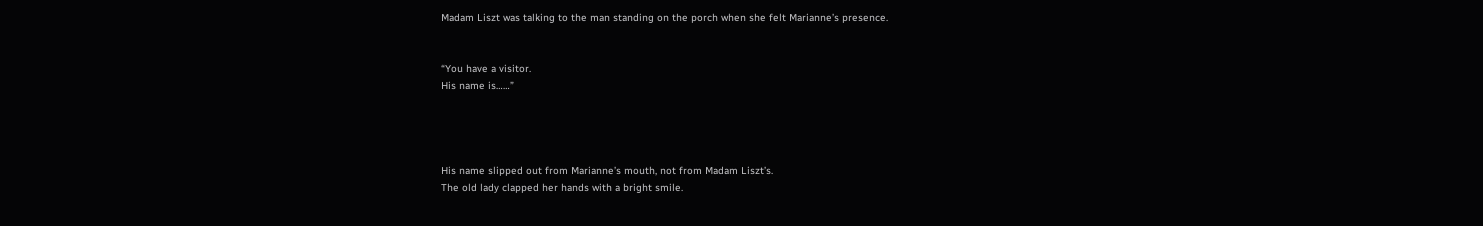Madam Liszt was talking to the man standing on the porch when she felt Marianne’s presence.


“You have a visitor.
His name is……”




His name slipped out from Marianne’s mouth, not from Madam Liszt’s.
The old lady clapped her hands with a bright smile.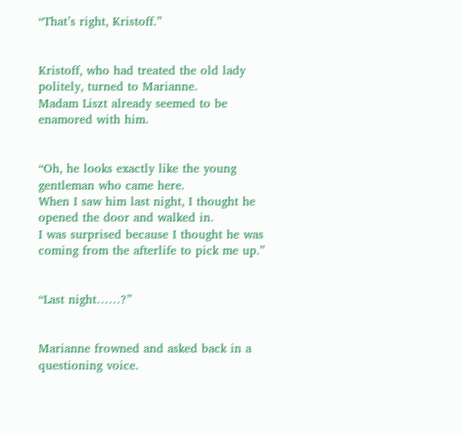“That’s right, Kristoff.”


Kristoff, who had treated the old lady politely, turned to Marianne.
Madam Liszt already seemed to be enamored with him.


“Oh, he looks exactly like the young gentleman who came here.
When I saw him last night, I thought he opened the door and walked in.
I was surprised because I thought he was coming from the afterlife to pick me up.”


“Last night……?”


Marianne frowned and asked back in a questioning voice.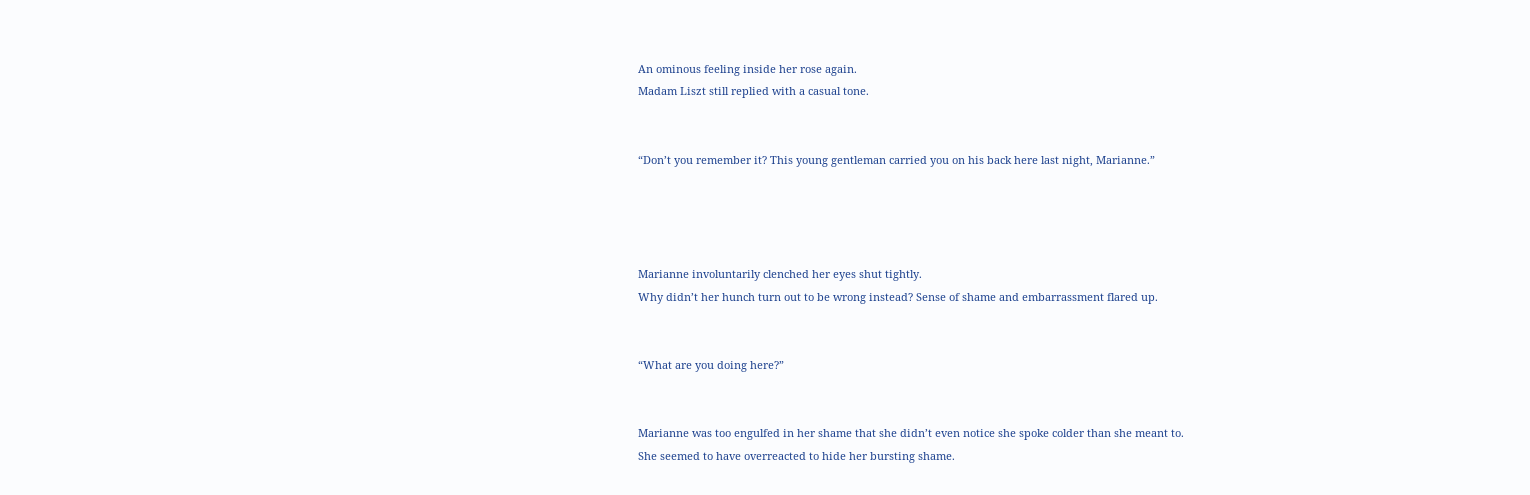An ominous feeling inside her rose again.
Madam Liszt still replied with a casual tone.


“Don’t you remember it? This young gentleman carried you on his back here last night, Marianne.”




Marianne involuntarily clenched her eyes shut tightly.
Why didn’t her hunch turn out to be wrong instead? Sense of shame and embarrassment flared up.


“What are you doing here?”


Marianne was too engulfed in her shame that she didn’t even notice she spoke colder than she meant to.
She seemed to have overreacted to hide her bursting shame.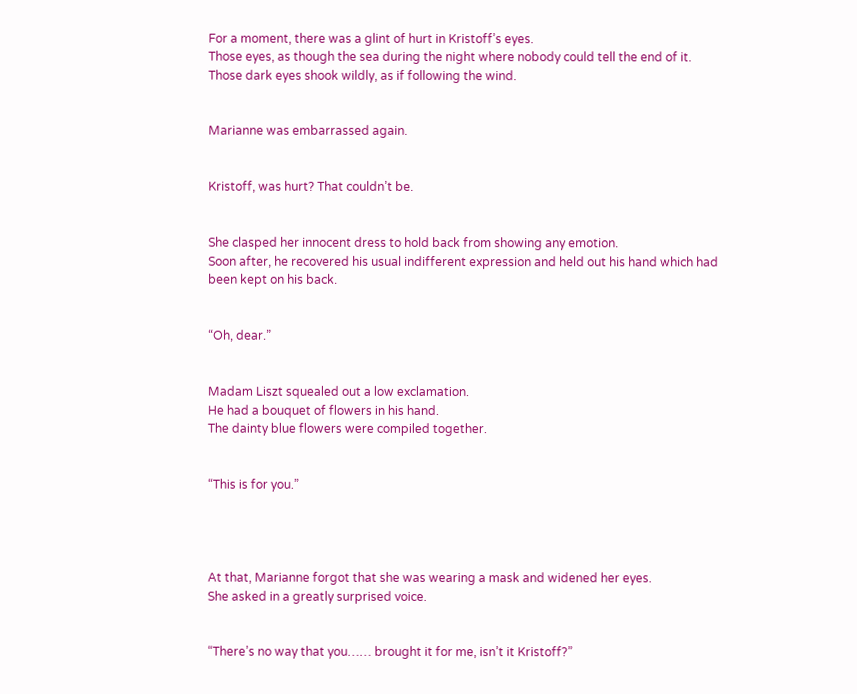For a moment, there was a glint of hurt in Kristoff’s eyes.
Those eyes, as though the sea during the night where nobody could tell the end of it.
Those dark eyes shook wildly, as if following the wind.


Marianne was embarrassed again.


Kristoff, was hurt? That couldn’t be.


She clasped her innocent dress to hold back from showing any emotion.
Soon after, he recovered his usual indifferent expression and held out his hand which had been kept on his back.


“Oh, dear.”


Madam Liszt squealed out a low exclamation.
He had a bouquet of flowers in his hand.
The dainty blue flowers were compiled together.


“This is for you.”




At that, Marianne forgot that she was wearing a mask and widened her eyes.
She asked in a greatly surprised voice.


“There’s no way that you…… brought it for me, isn’t it Kristoff?”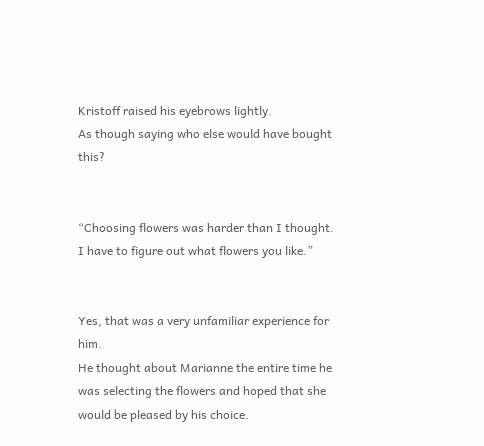Kristoff raised his eyebrows lightly.
As though saying who else would have bought this?


“Choosing flowers was harder than I thought.
I have to figure out what flowers you like.”


Yes, that was a very unfamiliar experience for him.
He thought about Marianne the entire time he was selecting the flowers and hoped that she would be pleased by his choice.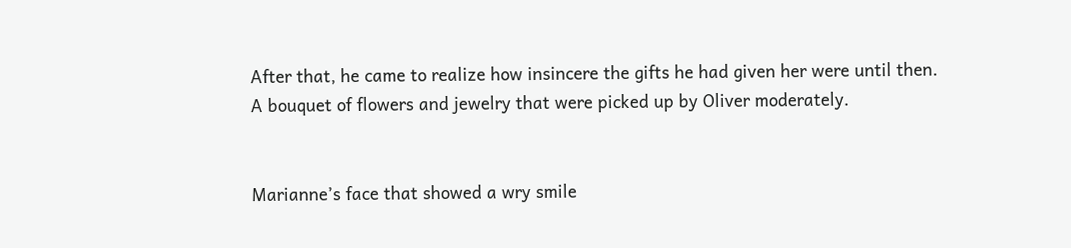After that, he came to realize how insincere the gifts he had given her were until then.
A bouquet of flowers and jewelry that were picked up by Oliver moderately.


Marianne’s face that showed a wry smile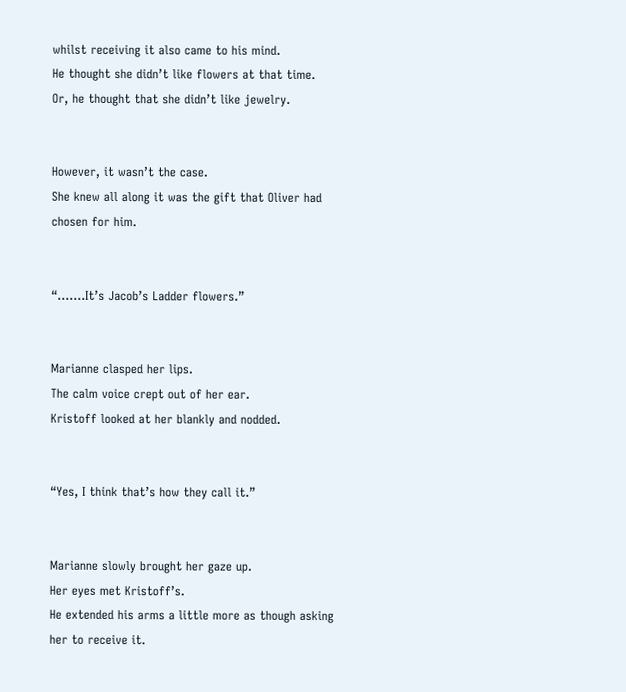whilst receiving it also came to his mind.
He thought she didn’t like flowers at that time.
Or, he thought that she didn’t like jewelry.


However, it wasn’t the case.
She knew all along it was the gift that Oliver had chosen for him.


“…….It’s Jacob’s Ladder flowers.”


Marianne clasped her lips.
The calm voice crept out of her ear.
Kristoff looked at her blankly and nodded.


“Yes, I think that’s how they call it.”


Marianne slowly brought her gaze up.
Her eyes met Kristoff’s.
He extended his arms a little more as though asking her to receive it.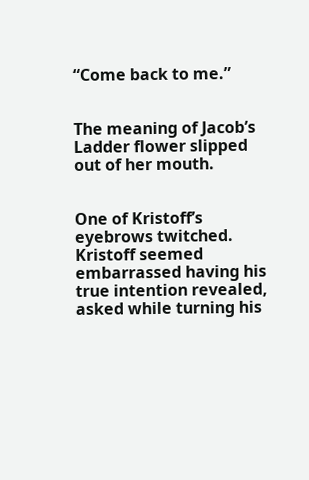“Come back to me.”


The meaning of Jacob’s Ladder flower slipped out of her mouth.


One of Kristoff’s eyebrows twitched.
Kristoff seemed embarrassed having his true intention revealed, asked while turning his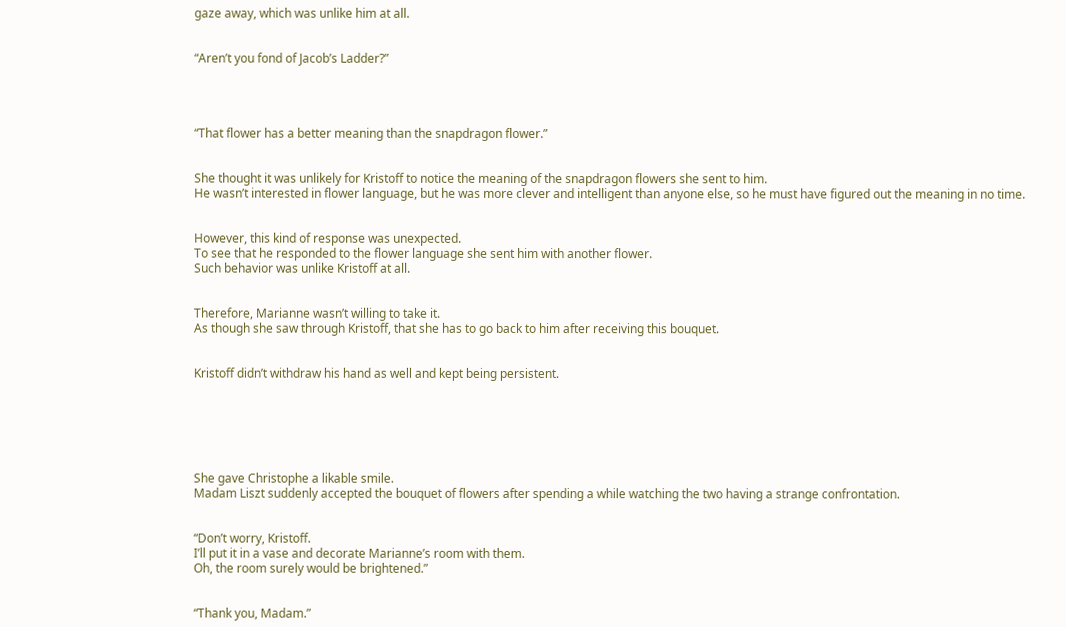gaze away, which was unlike him at all.


“Aren’t you fond of Jacob’s Ladder?”




“That flower has a better meaning than the snapdragon flower.”


She thought it was unlikely for Kristoff to notice the meaning of the snapdragon flowers she sent to him.
He wasn’t interested in flower language, but he was more clever and intelligent than anyone else, so he must have figured out the meaning in no time.


However, this kind of response was unexpected.
To see that he responded to the flower language she sent him with another flower.
Such behavior was unlike Kristoff at all.


Therefore, Marianne wasn’t willing to take it.
As though she saw through Kristoff, that she has to go back to him after receiving this bouquet.


Kristoff didn’t withdraw his hand as well and kept being persistent.






She gave Christophe a likable smile.
Madam Liszt suddenly accepted the bouquet of flowers after spending a while watching the two having a strange confrontation.


“Don’t worry, Kristoff.
I’ll put it in a vase and decorate Marianne’s room with them.
Oh, the room surely would be brightened.”


“Thank you, Madam.”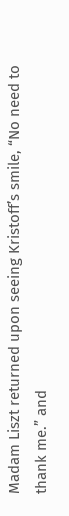Madam Liszt returned upon seeing Kristoff’s smile, “No need to thank me.” and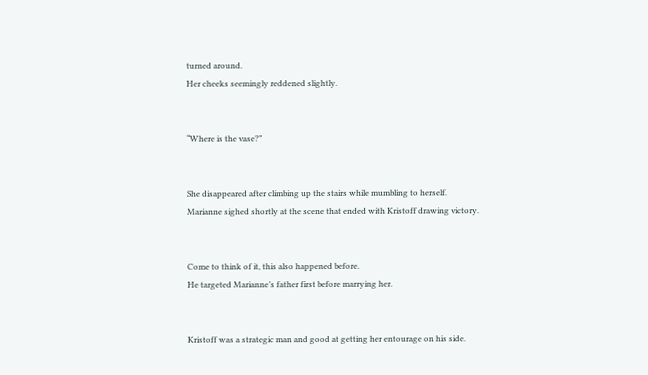turned around.
Her cheeks seemingly reddened slightly.


“Where is the vase?”


She disappeared after climbing up the stairs while mumbling to herself.
Marianne sighed shortly at the scene that ended with Kristoff drawing victory.


Come to think of it, this also happened before.
He targeted Marianne’s father first before marrying her.


Kristoff was a strategic man and good at getting her entourage on his side.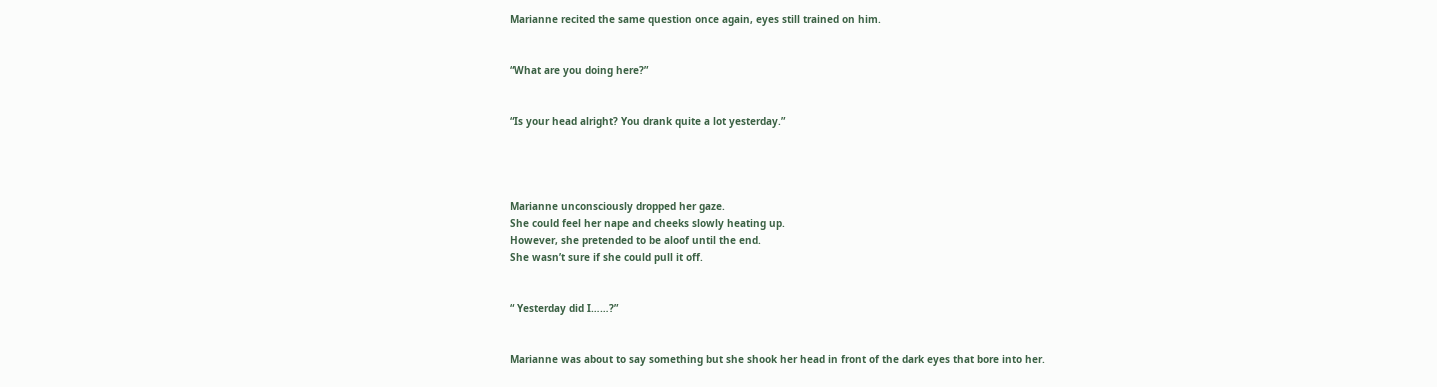Marianne recited the same question once again, eyes still trained on him.


“What are you doing here?”


“Is your head alright? You drank quite a lot yesterday.”




Marianne unconsciously dropped her gaze.
She could feel her nape and cheeks slowly heating up.
However, she pretended to be aloof until the end.
She wasn’t sure if she could pull it off.


“ Yesterday did I……?”


Marianne was about to say something but she shook her head in front of the dark eyes that bore into her.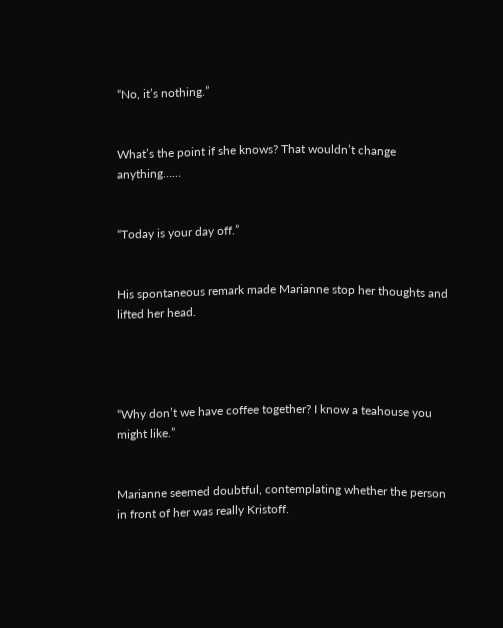“No, it’s nothing.”


What’s the point if she knows? That wouldn’t change anything……


“Today is your day off.”


His spontaneous remark made Marianne stop her thoughts and lifted her head.




“Why don’t we have coffee together? I know a teahouse you might like.”


Marianne seemed doubtful, contemplating whether the person in front of her was really Kristoff.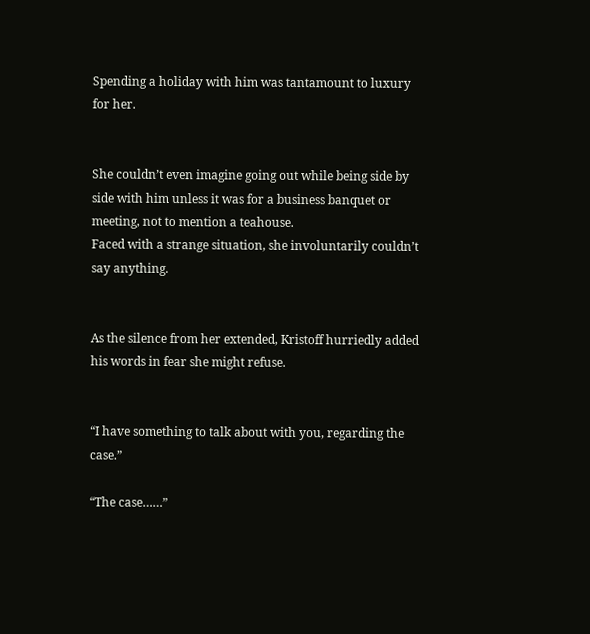Spending a holiday with him was tantamount to luxury for her.


She couldn’t even imagine going out while being side by side with him unless it was for a business banquet or meeting, not to mention a teahouse.
Faced with a strange situation, she involuntarily couldn’t say anything.


As the silence from her extended, Kristoff hurriedly added his words in fear she might refuse.


“I have something to talk about with you, regarding the case.”

“The case……”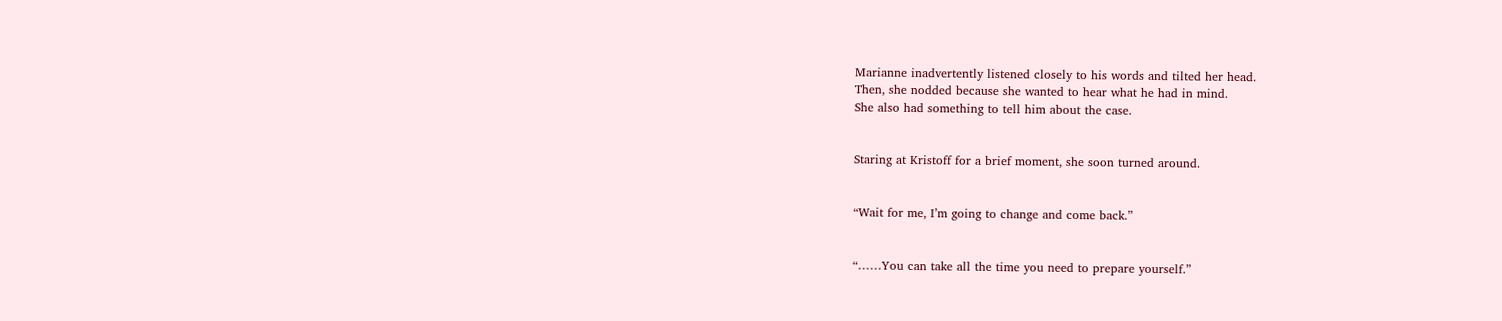Marianne inadvertently listened closely to his words and tilted her head.
Then, she nodded because she wanted to hear what he had in mind.
She also had something to tell him about the case.


Staring at Kristoff for a brief moment, she soon turned around.


“Wait for me, I’m going to change and come back.”


“……You can take all the time you need to prepare yourself.”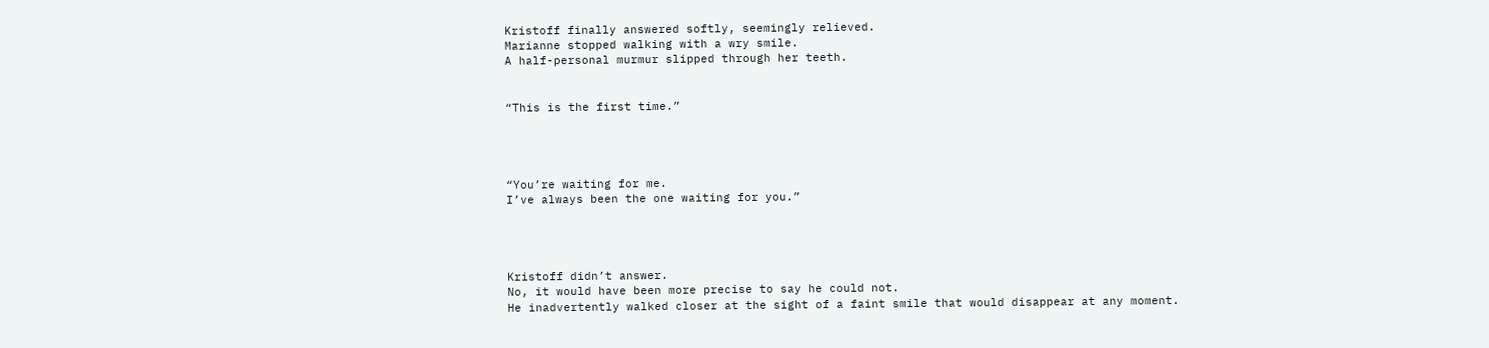Kristoff finally answered softly, seemingly relieved.
Marianne stopped walking with a wry smile.
A half-personal murmur slipped through her teeth.


“This is the first time.”




“You’re waiting for me.
I’ve always been the one waiting for you.”




Kristoff didn’t answer.
No, it would have been more precise to say he could not.
He inadvertently walked closer at the sight of a faint smile that would disappear at any moment.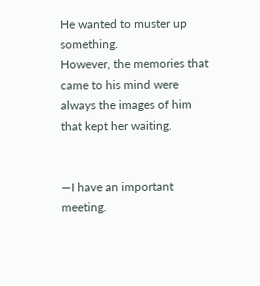He wanted to muster up something.
However, the memories that came to his mind were always the images of him that kept her waiting.


―I have an important meeting.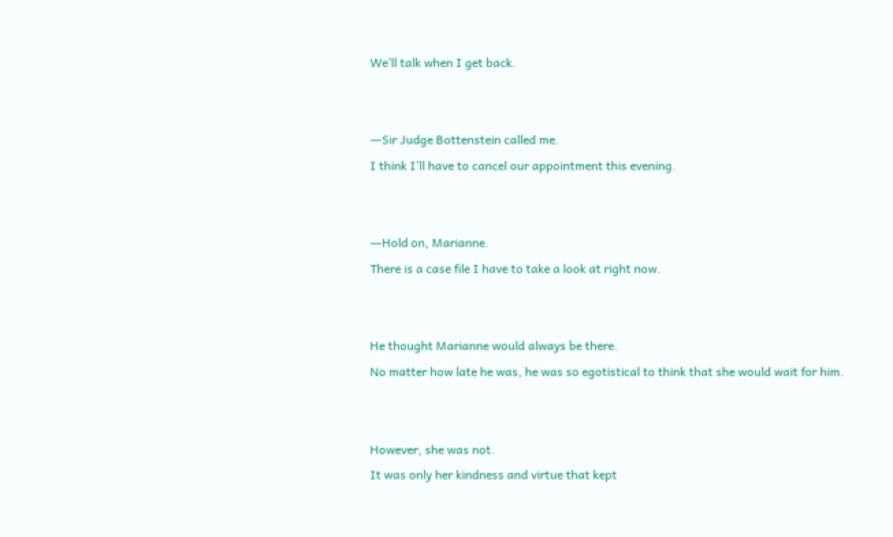We’ll talk when I get back.


―Sir Judge Bottenstein called me.
I think I’ll have to cancel our appointment this evening.


―Hold on, Marianne.
There is a case file I have to take a look at right now.


He thought Marianne would always be there.
No matter how late he was, he was so egotistical to think that she would wait for him.


However, she was not.
It was only her kindness and virtue that kept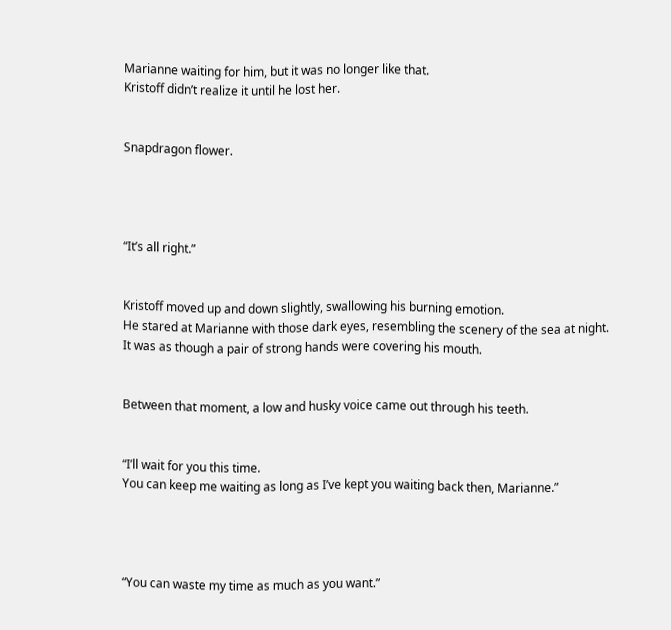Marianne waiting for him, but it was no longer like that.
Kristoff didn’t realize it until he lost her.


Snapdragon flower.




“It’s all right.”


Kristoff moved up and down slightly, swallowing his burning emotion.
He stared at Marianne with those dark eyes, resembling the scenery of the sea at night.
It was as though a pair of strong hands were covering his mouth.


Between that moment, a low and husky voice came out through his teeth.


“I’ll wait for you this time.
You can keep me waiting as long as I’ve kept you waiting back then, Marianne.”




“You can waste my time as much as you want.”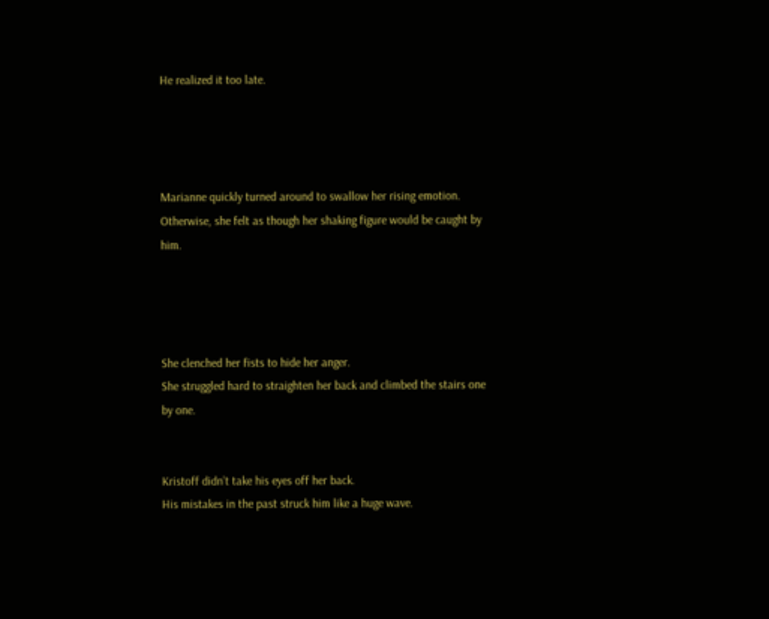He realized it too late.




Marianne quickly turned around to swallow her rising emotion.
Otherwise, she felt as though her shaking figure would be caught by him.




She clenched her fists to hide her anger.
She struggled hard to straighten her back and climbed the stairs one by one.


Kristoff didn’t take his eyes off her back.
His mistakes in the past struck him like a huge wave.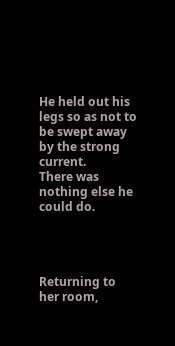He held out his legs so as not to be swept away by the strong current.
There was nothing else he could do.




Returning to her room,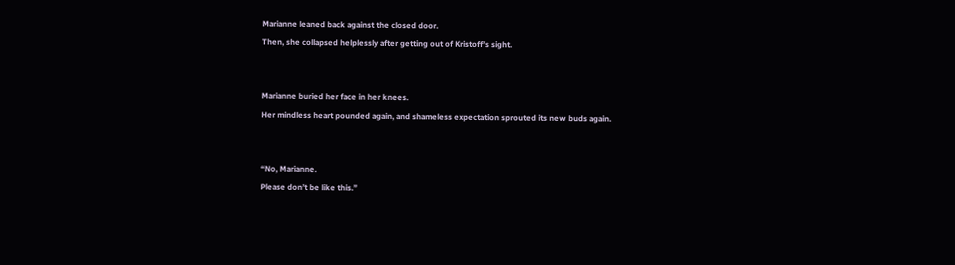Marianne leaned back against the closed door.
Then, she collapsed helplessly after getting out of Kristoff’s sight.


Marianne buried her face in her knees.
Her mindless heart pounded again, and shameless expectation sprouted its new buds again.


“No, Marianne.
Please don’t be like this.”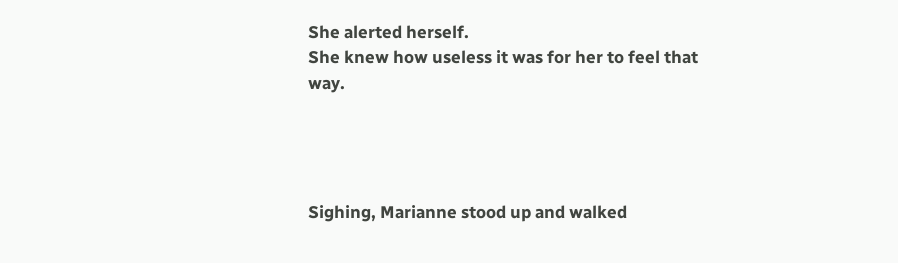She alerted herself.
She knew how useless it was for her to feel that way.




Sighing, Marianne stood up and walked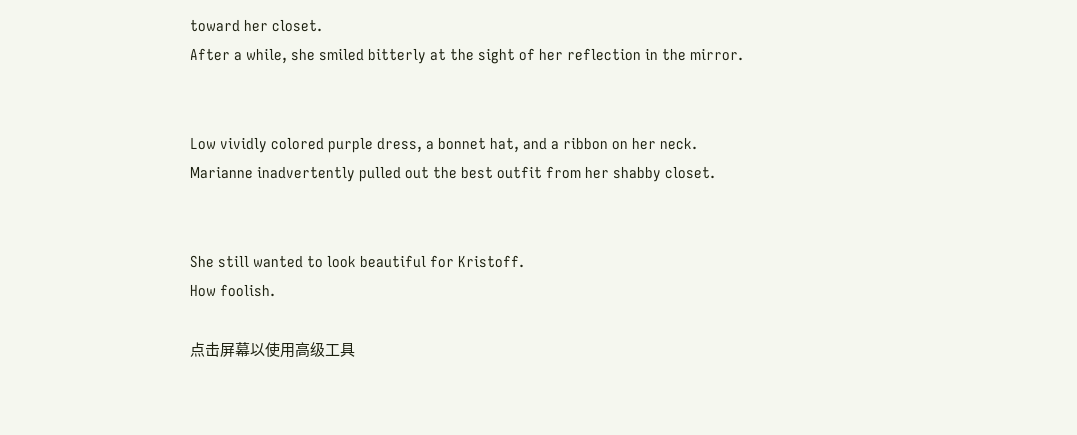toward her closet.
After a while, she smiled bitterly at the sight of her reflection in the mirror.


Low vividly colored purple dress, a bonnet hat, and a ribbon on her neck.
Marianne inadvertently pulled out the best outfit from her shabby closet.


She still wanted to look beautiful for Kristoff.
How foolish.

点击屏幕以使用高级工具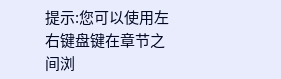提示:您可以使用左右键盘键在章节之间浏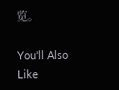览。

You'll Also Like